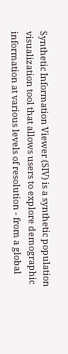Synthetic Information Viewer (SIV) is a synthetic population visualization tool that allows users to explore demographic information at various levels of resolution - from a global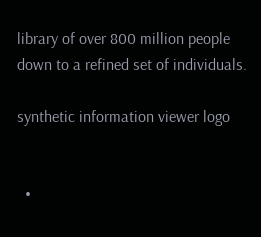library of over 800 million people down to a refined set of individuals.

synthetic information viewer logo


  •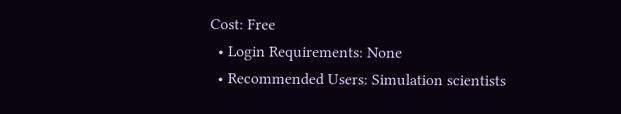Cost: Free
  • Login Requirements: None
  • Recommended Users: Simulation scientists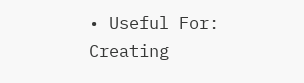• Useful For: Creating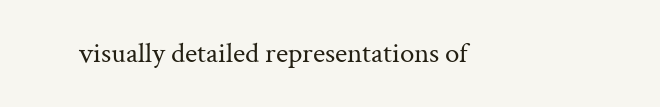visually detailed representations of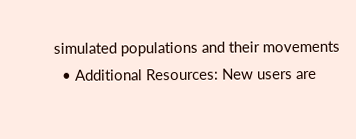simulated populations and their movements
  • Additional Resources: New users are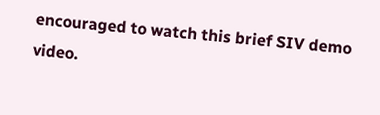encouraged to watch this brief SIV demo video.